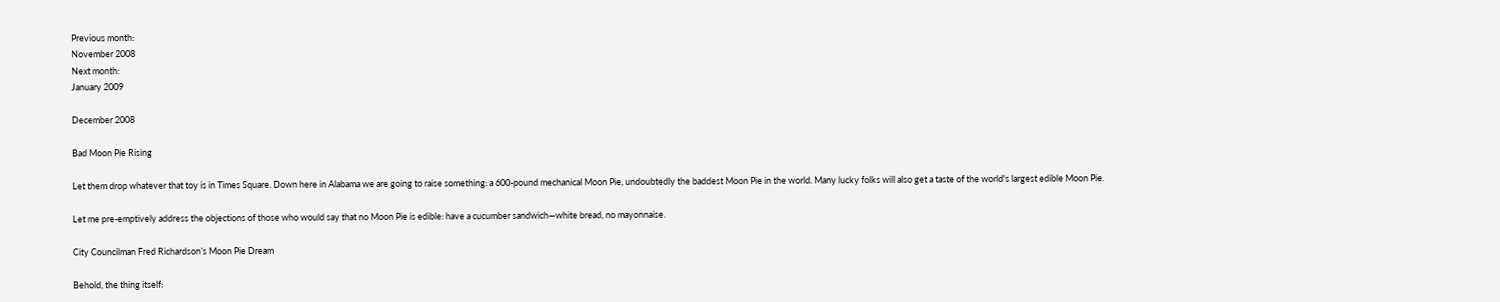Previous month:
November 2008
Next month:
January 2009

December 2008

Bad Moon Pie Rising

Let them drop whatever that toy is in Times Square. Down here in Alabama we are going to raise something: a 600-pound mechanical Moon Pie, undoubtedly the baddest Moon Pie in the world. Many lucky folks will also get a taste of the world's largest edible Moon Pie.

Let me pre-emptively address the objections of those who would say that no Moon Pie is edible: have a cucumber sandwich—white bread, no mayonnaise.

City Councilman Fred Richardson’s Moon Pie Dream

Behold, the thing itself: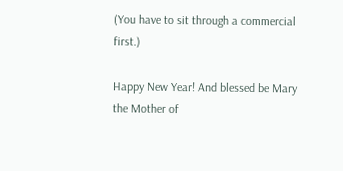(You have to sit through a commercial first.)

Happy New Year! And blessed be Mary the Mother of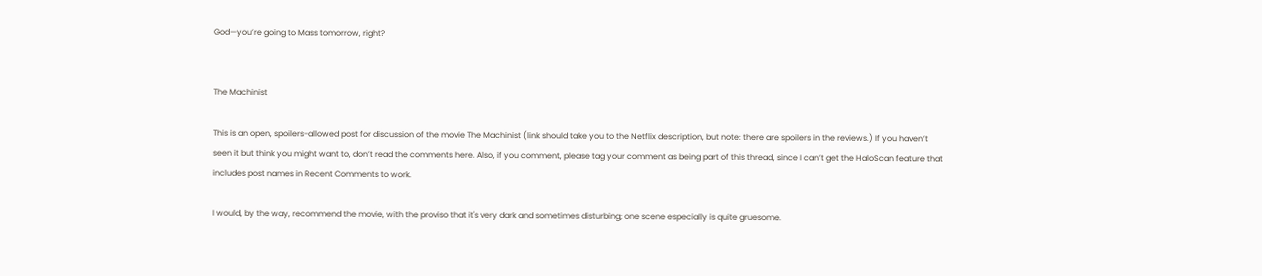God—you’re going to Mass tomorrow, right?


The Machinist

This is an open, spoilers-allowed post for discussion of the movie The Machinist (link should take you to the Netflix description, but note: there are spoilers in the reviews.) If you haven’t seen it but think you might want to, don’t read the comments here. Also, if you comment, please tag your comment as being part of this thread, since I can’t get the HaloScan feature that includes post names in Recent Comments to work.

I would, by the way, recommend the movie, with the proviso that it's very dark and sometimes disturbing; one scene especially is quite gruesome.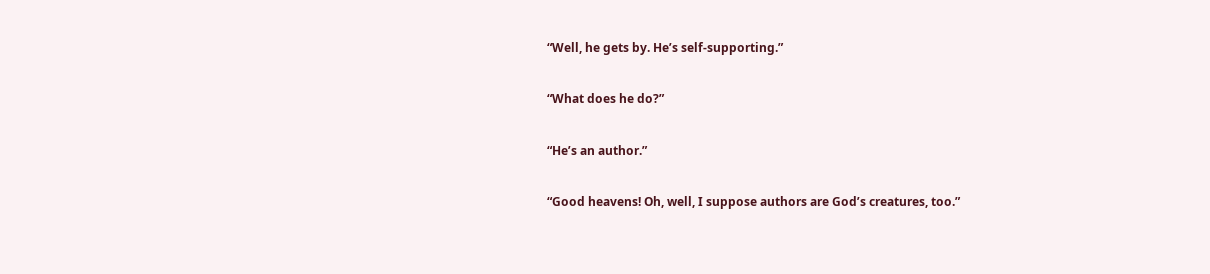“Well, he gets by. He’s self-supporting.”

“What does he do?”

“He’s an author.”

“Good heavens! Oh, well, I suppose authors are God’s creatures, too.”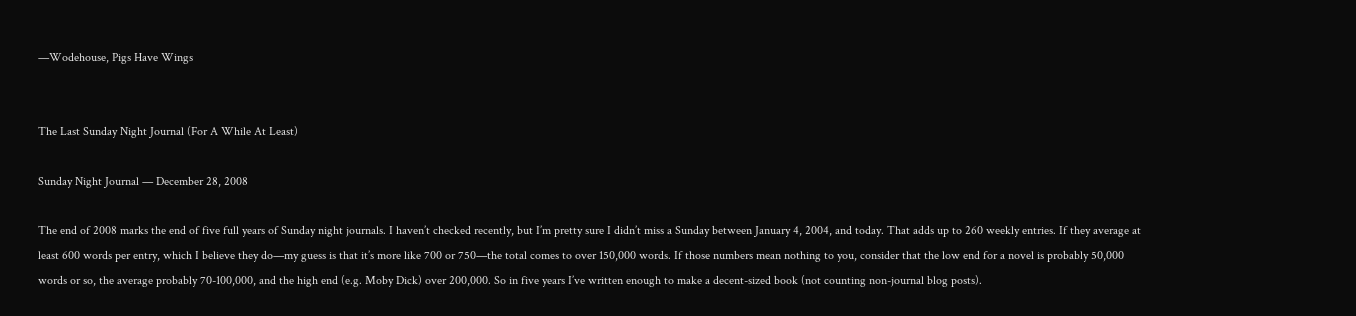—Wodehouse, Pigs Have Wings


The Last Sunday Night Journal (For A While At Least)

Sunday Night Journal — December 28, 2008

The end of 2008 marks the end of five full years of Sunday night journals. I haven’t checked recently, but I’m pretty sure I didn’t miss a Sunday between January 4, 2004, and today. That adds up to 260 weekly entries. If they average at least 600 words per entry, which I believe they do—my guess is that it’s more like 700 or 750—the total comes to over 150,000 words. If those numbers mean nothing to you, consider that the low end for a novel is probably 50,000 words or so, the average probably 70-100,000, and the high end (e.g. Moby Dick) over 200,000. So in five years I’ve written enough to make a decent-sized book (not counting non-journal blog posts).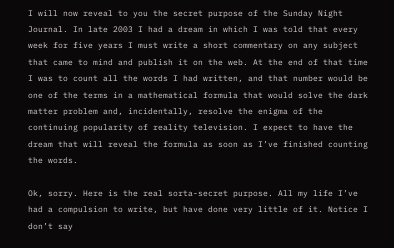I will now reveal to you the secret purpose of the Sunday Night Journal. In late 2003 I had a dream in which I was told that every week for five years I must write a short commentary on any subject that came to mind and publish it on the web. At the end of that time I was to count all the words I had written, and that number would be one of the terms in a mathematical formula that would solve the dark matter problem and, incidentally, resolve the enigma of the continuing popularity of reality television. I expect to have the dream that will reveal the formula as soon as I’ve finished counting the words.

Ok, sorry. Here is the real sorta-secret purpose. All my life I’ve had a compulsion to write, but have done very little of it. Notice I don’t say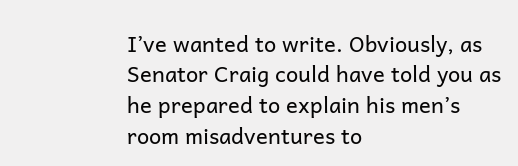I’ve wanted to write. Obviously, as Senator Craig could have told you as he prepared to explain his men’s room misadventures to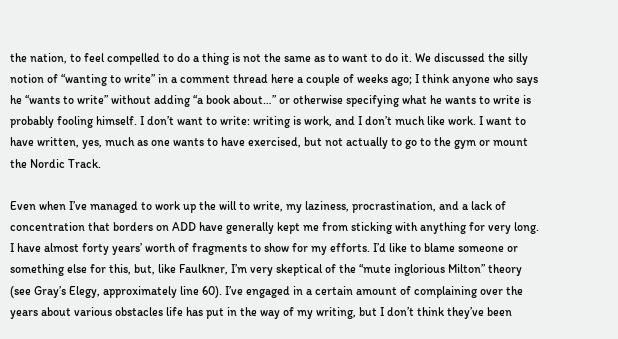the nation, to feel compelled to do a thing is not the same as to want to do it. We discussed the silly notion of “wanting to write” in a comment thread here a couple of weeks ago; I think anyone who says he “wants to write” without adding “a book about…” or otherwise specifying what he wants to write is probably fooling himself. I don’t want to write: writing is work, and I don’t much like work. I want to have written, yes, much as one wants to have exercised, but not actually to go to the gym or mount the Nordic Track.

Even when I’ve managed to work up the will to write, my laziness, procrastination, and a lack of concentration that borders on ADD have generally kept me from sticking with anything for very long. I have almost forty years’ worth of fragments to show for my efforts. I’d like to blame someone or something else for this, but, like Faulkner, I’m very skeptical of the “mute inglorious Milton” theory (see Gray’s Elegy, approximately line 60). I’ve engaged in a certain amount of complaining over the years about various obstacles life has put in the way of my writing, but I don’t think they’ve been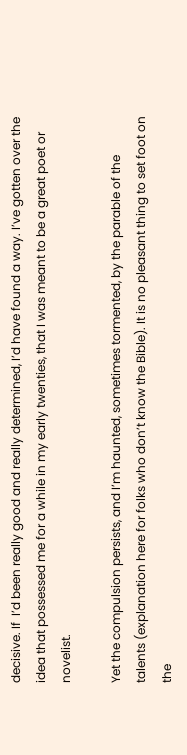decisive. If  I’d been really good and really determined, I’d have found a way. I’ve gotten over the idea that possessed me for a while in my early twenties, that I was meant to be a great poet or novelist.

Yet the compulsion persists, and I’m haunted, sometimes tormented, by the parable of the talents (explanation here for folks who don’t know the Bible). It is no pleasant thing to set foot on the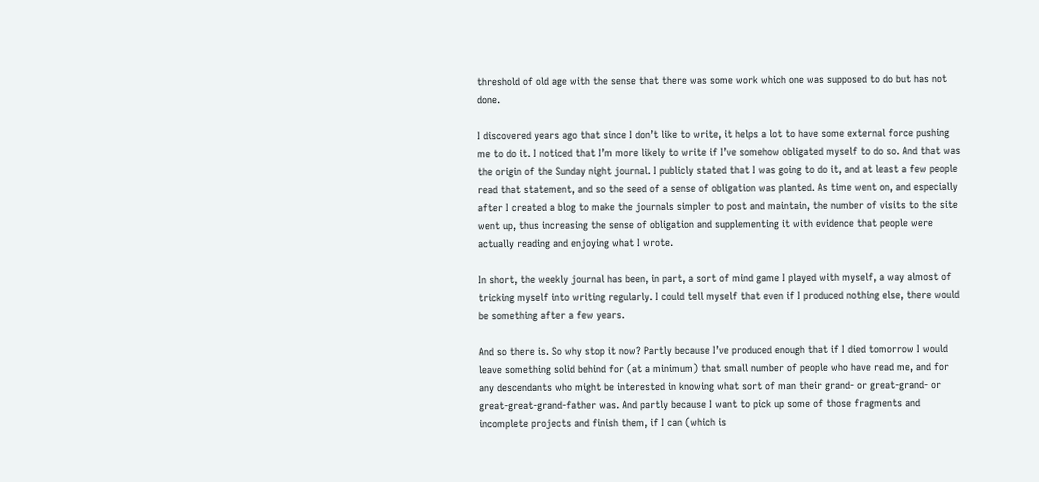threshold of old age with the sense that there was some work which one was supposed to do but has not done.

I discovered years ago that since I don’t like to write, it helps a lot to have some external force pushing me to do it. I noticed that I’m more likely to write if I’ve somehow obligated myself to do so. And that was the origin of the Sunday night journal. I publicly stated that I was going to do it, and at least a few people read that statement, and so the seed of a sense of obligation was planted. As time went on, and especially after I created a blog to make the journals simpler to post and maintain, the number of visits to the site went up, thus increasing the sense of obligation and supplementing it with evidence that people were actually reading and enjoying what I wrote.

In short, the weekly journal has been, in part, a sort of mind game I played with myself, a way almost of tricking myself into writing regularly. I could tell myself that even if I produced nothing else, there would be something after a few years.

And so there is. So why stop it now? Partly because I’ve produced enough that if I died tomorrow I would leave something solid behind for (at a minimum) that small number of people who have read me, and for any descendants who might be interested in knowing what sort of man their grand- or great-grand- or great-great-grand-father was. And partly because I want to pick up some of those fragments and incomplete projects and finish them, if I can (which is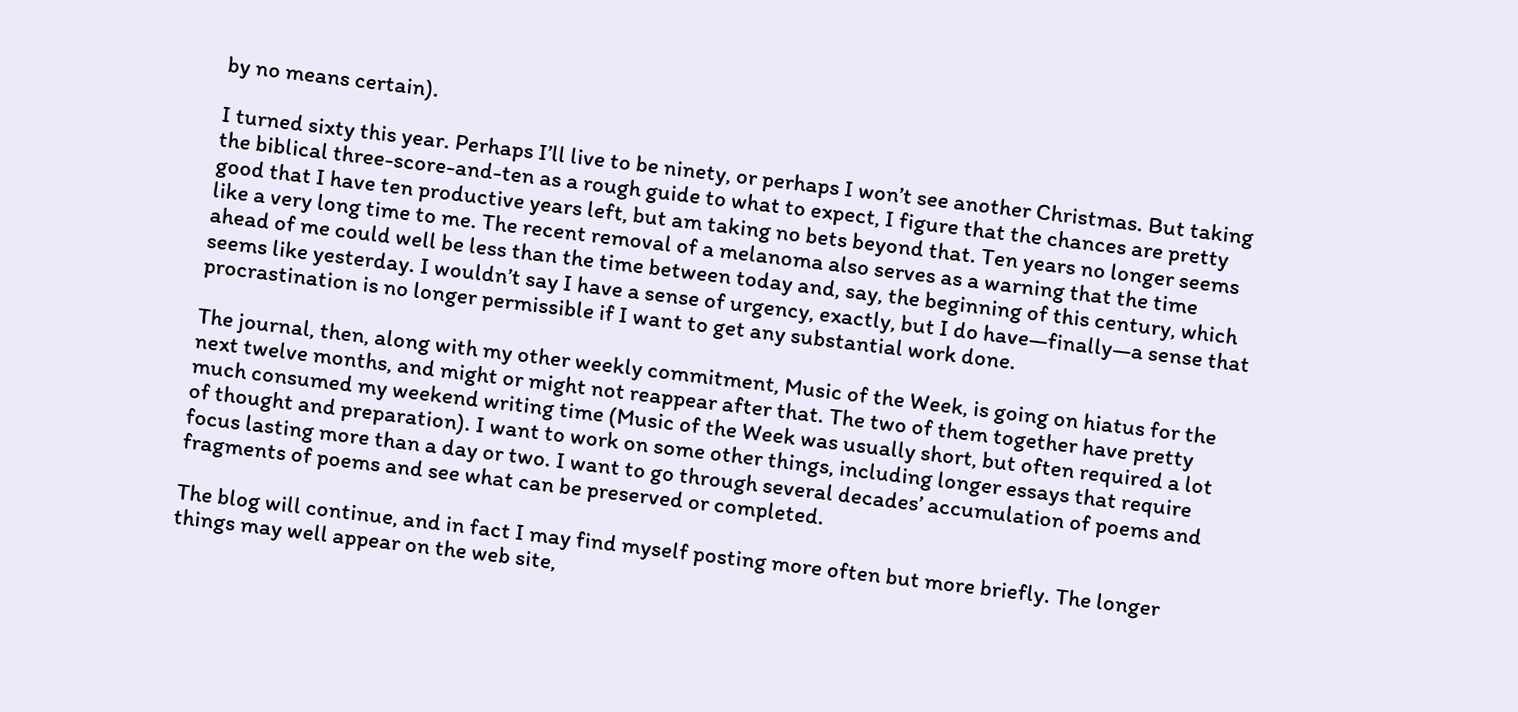by no means certain).

I turned sixty this year. Perhaps I’ll live to be ninety, or perhaps I won’t see another Christmas. But taking the biblical three-score-and-ten as a rough guide to what to expect, I figure that the chances are pretty good that I have ten productive years left, but am taking no bets beyond that. Ten years no longer seems like a very long time to me. The recent removal of a melanoma also serves as a warning that the time ahead of me could well be less than the time between today and, say, the beginning of this century, which seems like yesterday. I wouldn’t say I have a sense of urgency, exactly, but I do have—finally—a sense that procrastination is no longer permissible if I want to get any substantial work done.

The journal, then, along with my other weekly commitment, Music of the Week, is going on hiatus for the next twelve months, and might or might not reappear after that. The two of them together have pretty much consumed my weekend writing time (Music of the Week was usually short, but often required a lot of thought and preparation). I want to work on some other things, including longer essays that require focus lasting more than a day or two. I want to go through several decades’ accumulation of poems and fragments of poems and see what can be preserved or completed.

The blog will continue, and in fact I may find myself posting more often but more briefly. The longer things may well appear on the web site,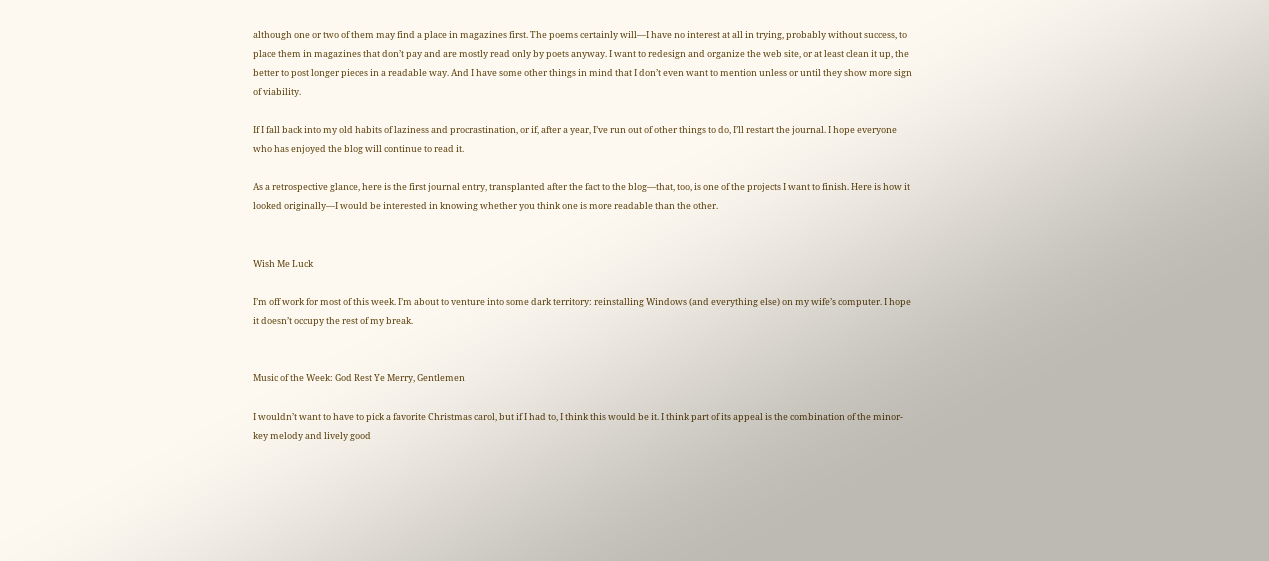although one or two of them may find a place in magazines first. The poems certainly will—I have no interest at all in trying, probably without success, to place them in magazines that don’t pay and are mostly read only by poets anyway. I want to redesign and organize the web site, or at least clean it up, the better to post longer pieces in a readable way. And I have some other things in mind that I don’t even want to mention unless or until they show more sign of viability.

If I fall back into my old habits of laziness and procrastination, or if, after a year, I’ve run out of other things to do, I’ll restart the journal. I hope everyone who has enjoyed the blog will continue to read it.

As a retrospective glance, here is the first journal entry, transplanted after the fact to the blog—that, too, is one of the projects I want to finish. Here is how it looked originally—I would be interested in knowing whether you think one is more readable than the other.


Wish Me Luck

I’m off work for most of this week. I’m about to venture into some dark territory: reinstalling Windows (and everything else) on my wife’s computer. I hope it doesn’t occupy the rest of my break.


Music of the Week: God Rest Ye Merry, Gentlemen

I wouldn’t want to have to pick a favorite Christmas carol, but if I had to, I think this would be it. I think part of its appeal is the combination of the minor-key melody and lively good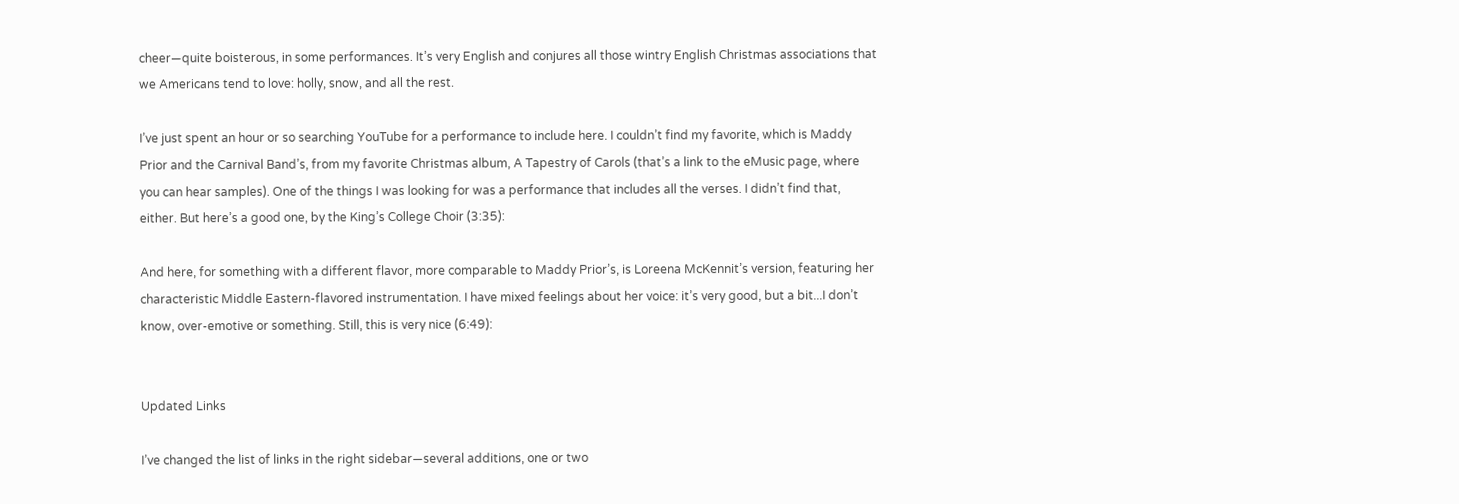cheer—quite boisterous, in some performances. It’s very English and conjures all those wintry English Christmas associations that we Americans tend to love: holly, snow, and all the rest.

I’ve just spent an hour or so searching YouTube for a performance to include here. I couldn’t find my favorite, which is Maddy Prior and the Carnival Band’s, from my favorite Christmas album, A Tapestry of Carols (that’s a link to the eMusic page, where you can hear samples). One of the things I was looking for was a performance that includes all the verses. I didn’t find that, either. But here’s a good one, by the King’s College Choir (3:35):

And here, for something with a different flavor, more comparable to Maddy Prior’s, is Loreena McKennit’s version, featuring her characteristic Middle Eastern-flavored instrumentation. I have mixed feelings about her voice: it’s very good, but a bit...I don’t know, over-emotive or something. Still, this is very nice (6:49):


Updated Links

I’ve changed the list of links in the right sidebar—several additions, one or two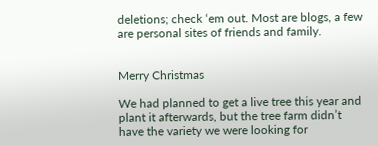deletions; check ‘em out. Most are blogs, a few are personal sites of friends and family.


Merry Christmas

We had planned to get a live tree this year and plant it afterwards, but the tree farm didn’t have the variety we were looking for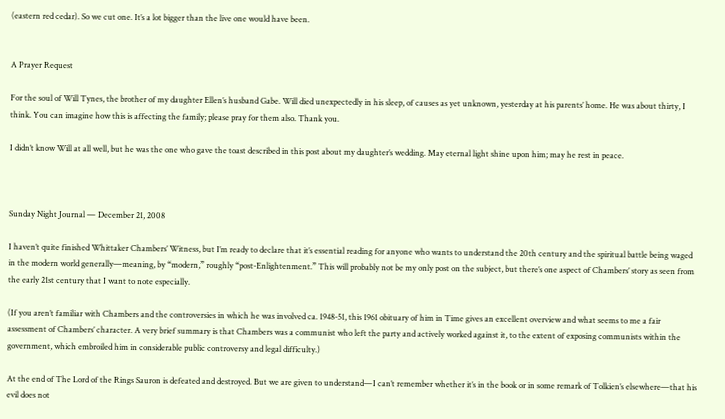(eastern red cedar). So we cut one. It’s a lot bigger than the live one would have been.


A Prayer Request

For the soul of Will Tynes, the brother of my daughter Ellen’s husband Gabe. Will died unexpectedly in his sleep, of causes as yet unknown, yesterday at his parents’ home. He was about thirty, I think. You can imagine how this is affecting the family; please pray for them also. Thank you.

I didn’t know Will at all well, but he was the one who gave the toast described in this post about my daughter’s wedding. May eternal light shine upon him; may he rest in peace.



Sunday Night Journal — December 21, 2008

I haven’t quite finished Whittaker Chambers’ Witness, but I’m ready to declare that it’s essential reading for anyone who wants to understand the 20th century and the spiritual battle being waged in the modern world generally—meaning, by “modern,” roughly “post-Enlightenment.” This will probably not be my only post on the subject, but there’s one aspect of Chambers’ story as seen from the early 21st century that I want to note especially.

(If you aren’t familiar with Chambers and the controversies in which he was involved ca. 1948-51, this 1961 obituary of him in Time gives an excellent overview and what seems to me a fair assessment of Chambers’ character. A very brief summary is that Chambers was a communist who left the party and actively worked against it, to the extent of exposing communists within the government, which embroiled him in considerable public controversy and legal difficulty.)

At the end of The Lord of the Rings Sauron is defeated and destroyed. But we are given to understand—I can’t remember whether it’s in the book or in some remark of Tolkien’s elsewhere—that his evil does not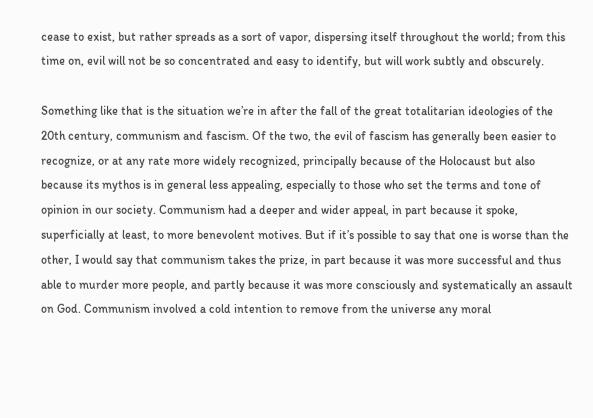cease to exist, but rather spreads as a sort of vapor, dispersing itself throughout the world; from this time on, evil will not be so concentrated and easy to identify, but will work subtly and obscurely.

Something like that is the situation we’re in after the fall of the great totalitarian ideologies of the 20th century, communism and fascism. Of the two, the evil of fascism has generally been easier to recognize, or at any rate more widely recognized, principally because of the Holocaust but also because its mythos is in general less appealing, especially to those who set the terms and tone of opinion in our society. Communism had a deeper and wider appeal, in part because it spoke, superficially at least, to more benevolent motives. But if it’s possible to say that one is worse than the other, I would say that communism takes the prize, in part because it was more successful and thus able to murder more people, and partly because it was more consciously and systematically an assault on God. Communism involved a cold intention to remove from the universe any moral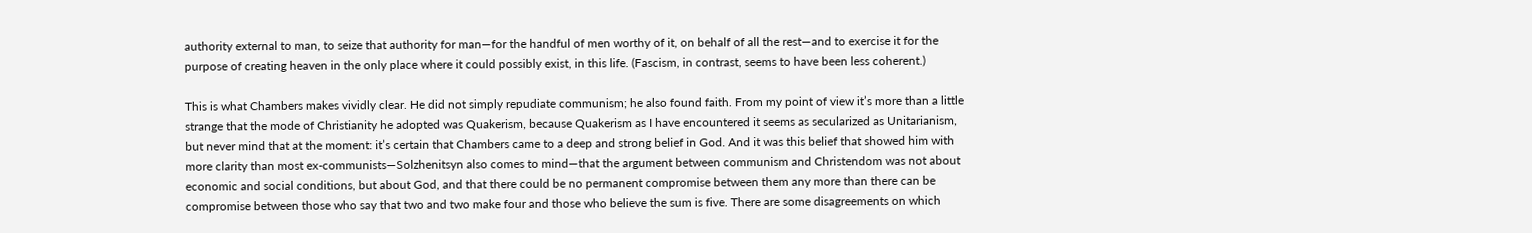authority external to man, to seize that authority for man—for the handful of men worthy of it, on behalf of all the rest—and to exercise it for the purpose of creating heaven in the only place where it could possibly exist, in this life. (Fascism, in contrast, seems to have been less coherent.)

This is what Chambers makes vividly clear. He did not simply repudiate communism; he also found faith. From my point of view it’s more than a little strange that the mode of Christianity he adopted was Quakerism, because Quakerism as I have encountered it seems as secularized as Unitarianism, but never mind that at the moment: it’s certain that Chambers came to a deep and strong belief in God. And it was this belief that showed him with more clarity than most ex-communists—Solzhenitsyn also comes to mind—that the argument between communism and Christendom was not about economic and social conditions, but about God, and that there could be no permanent compromise between them any more than there can be compromise between those who say that two and two make four and those who believe the sum is five. There are some disagreements on which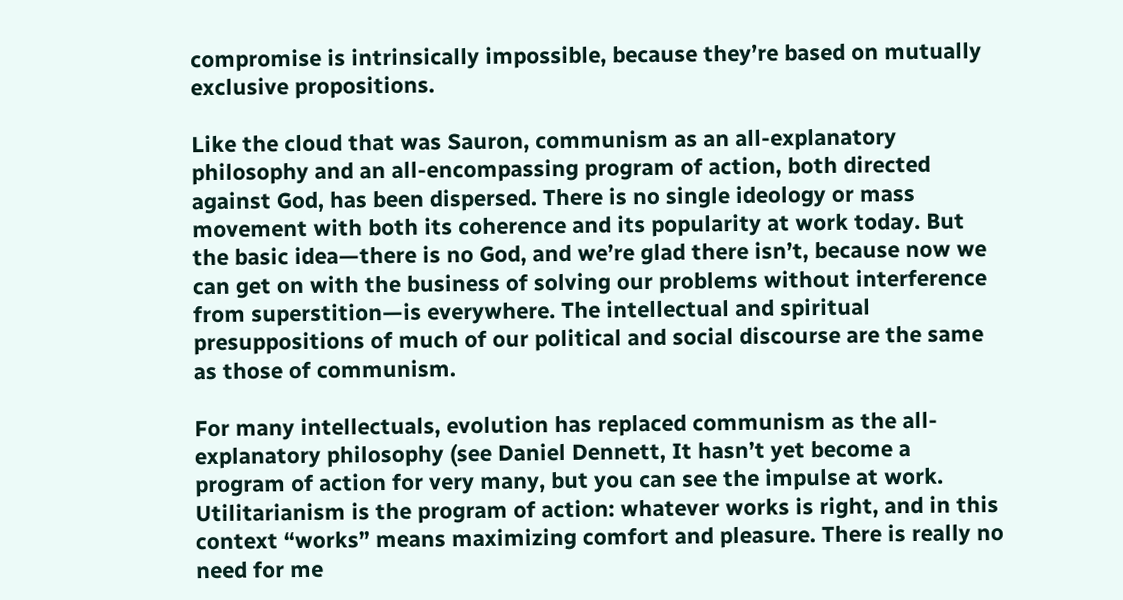compromise is intrinsically impossible, because they’re based on mutually exclusive propositions.

Like the cloud that was Sauron, communism as an all-explanatory philosophy and an all-encompassing program of action, both directed against God, has been dispersed. There is no single ideology or mass movement with both its coherence and its popularity at work today. But the basic idea—there is no God, and we’re glad there isn’t, because now we can get on with the business of solving our problems without interference from superstition—is everywhere. The intellectual and spiritual presuppositions of much of our political and social discourse are the same as those of communism.

For many intellectuals, evolution has replaced communism as the all-explanatory philosophy (see Daniel Dennett, It hasn’t yet become a program of action for very many, but you can see the impulse at work. Utilitarianism is the program of action: whatever works is right, and in this context “works” means maximizing comfort and pleasure. There is really no need for me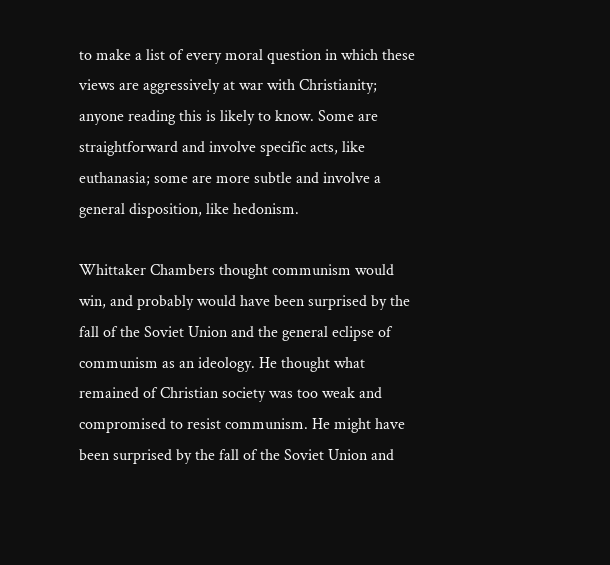to make a list of every moral question in which these views are aggressively at war with Christianity; anyone reading this is likely to know. Some are straightforward and involve specific acts, like euthanasia; some are more subtle and involve a general disposition, like hedonism.

Whittaker Chambers thought communism would win, and probably would have been surprised by the fall of the Soviet Union and the general eclipse of communism as an ideology. He thought what remained of Christian society was too weak and compromised to resist communism. He might have been surprised by the fall of the Soviet Union and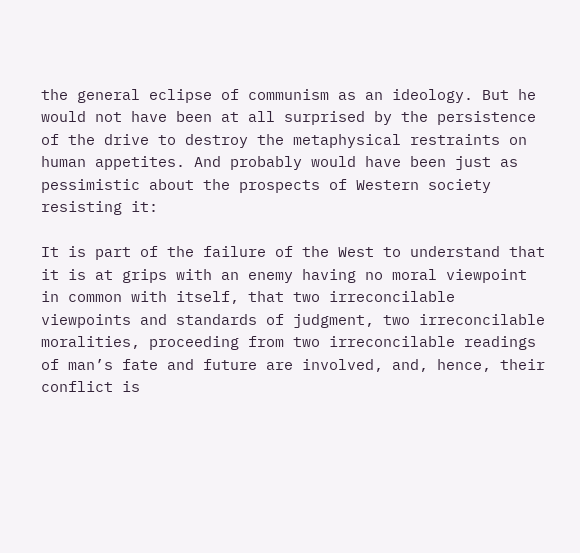the general eclipse of communism as an ideology. But he would not have been at all surprised by the persistence of the drive to destroy the metaphysical restraints on human appetites. And probably would have been just as pessimistic about the prospects of Western society resisting it:

It is part of the failure of the West to understand that it is at grips with an enemy having no moral viewpoint in common with itself, that two irreconcilable viewpoints and standards of judgment, two irreconcilable moralities, proceeding from two irreconcilable readings of man’s fate and future are involved, and, hence, their conflict is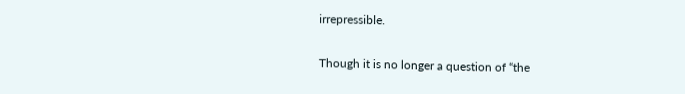irrepressible.

Though it is no longer a question of “the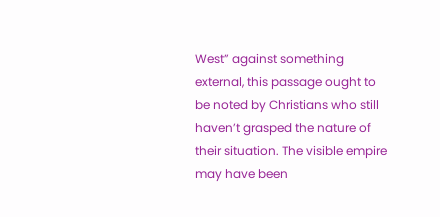West” against something external, this passage ought to be noted by Christians who still haven’t grasped the nature of their situation. The visible empire may have been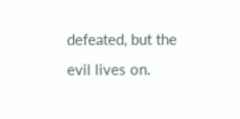defeated, but the evil lives on.